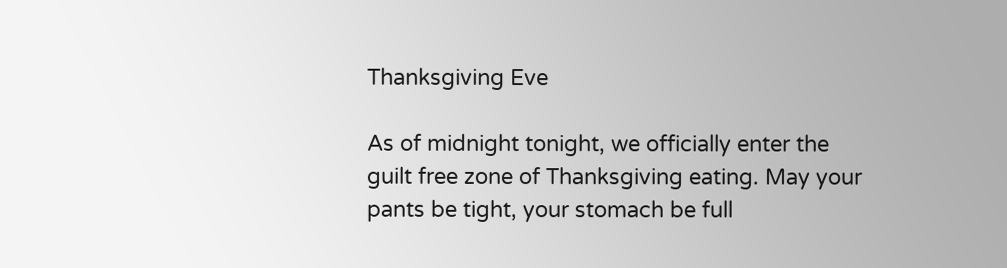Thanksgiving Eve

As of midnight tonight, we officially enter the guilt free zone of Thanksgiving eating. May your pants be tight, your stomach be full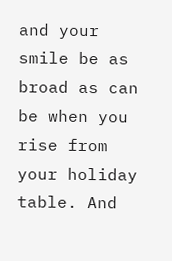and your smile be as broad as can be when you rise from your holiday table. And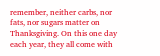remember, neither carbs, nor fats, nor sugars matter on Thanksgiving. On this one day each year, they all come with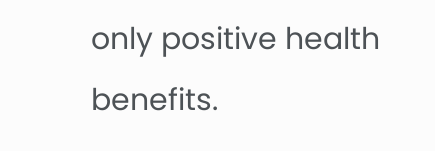only positive health benefits.